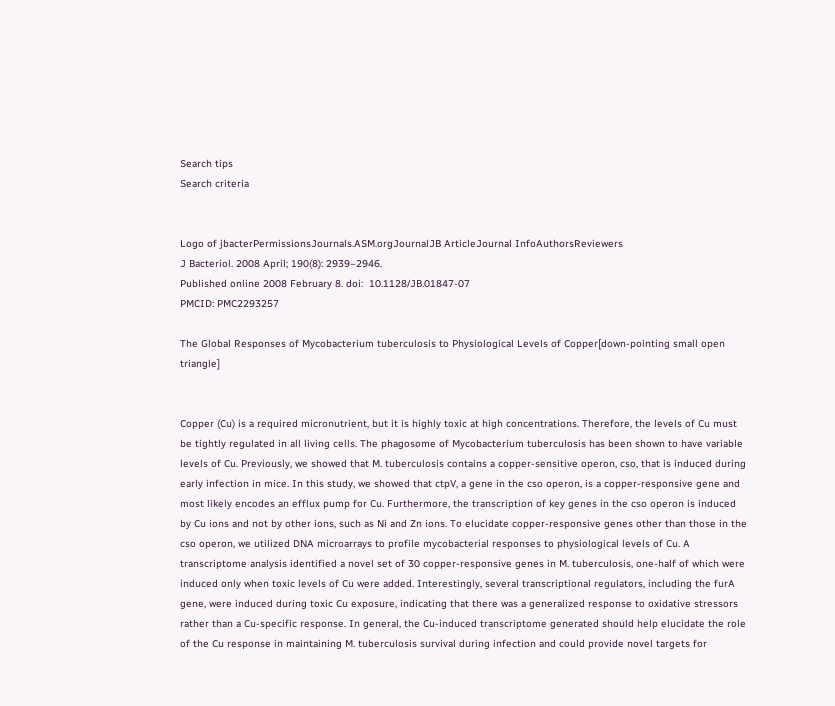Search tips
Search criteria


Logo of jbacterPermissionsJournals.ASM.orgJournalJB ArticleJournal InfoAuthorsReviewers
J Bacteriol. 2008 April; 190(8): 2939–2946.
Published online 2008 February 8. doi:  10.1128/JB.01847-07
PMCID: PMC2293257

The Global Responses of Mycobacterium tuberculosis to Physiological Levels of Copper[down-pointing small open triangle]


Copper (Cu) is a required micronutrient, but it is highly toxic at high concentrations. Therefore, the levels of Cu must be tightly regulated in all living cells. The phagosome of Mycobacterium tuberculosis has been shown to have variable levels of Cu. Previously, we showed that M. tuberculosis contains a copper-sensitive operon, cso, that is induced during early infection in mice. In this study, we showed that ctpV, a gene in the cso operon, is a copper-responsive gene and most likely encodes an efflux pump for Cu. Furthermore, the transcription of key genes in the cso operon is induced by Cu ions and not by other ions, such as Ni and Zn ions. To elucidate copper-responsive genes other than those in the cso operon, we utilized DNA microarrays to profile mycobacterial responses to physiological levels of Cu. A transcriptome analysis identified a novel set of 30 copper-responsive genes in M. tuberculosis, one-half of which were induced only when toxic levels of Cu were added. Interestingly, several transcriptional regulators, including the furA gene, were induced during toxic Cu exposure, indicating that there was a generalized response to oxidative stressors rather than a Cu-specific response. In general, the Cu-induced transcriptome generated should help elucidate the role of the Cu response in maintaining M. tuberculosis survival during infection and could provide novel targets for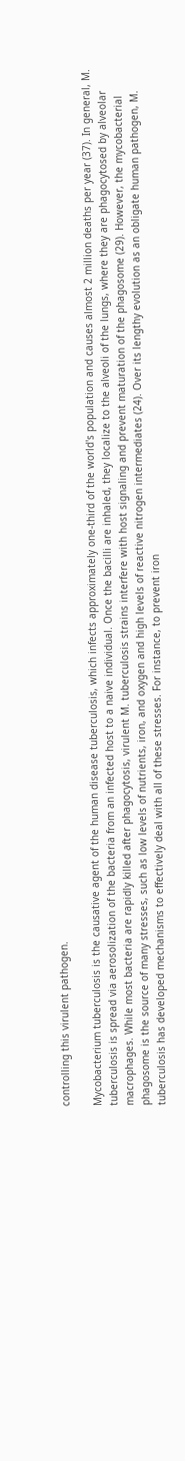controlling this virulent pathogen.

Mycobacterium tuberculosis is the causative agent of the human disease tuberculosis, which infects approximately one-third of the world's population and causes almost 2 million deaths per year (37). In general, M. tuberculosis is spread via aerosolization of the bacteria from an infected host to a naive individual. Once the bacilli are inhaled, they localize to the alveoli of the lungs, where they are phagocytosed by alveolar macrophages. While most bacteria are rapidly killed after phagocytosis, virulent M. tuberculosis strains interfere with host signaling and prevent maturation of the phagosome (29). However, the mycobacterial phagosome is the source of many stresses, such as low levels of nutrients, iron, and oxygen and high levels of reactive nitrogen intermediates (24). Over its lengthy evolution as an obligate human pathogen, M. tuberculosis has developed mechanisms to effectively deal with all of these stresses. For instance, to prevent iron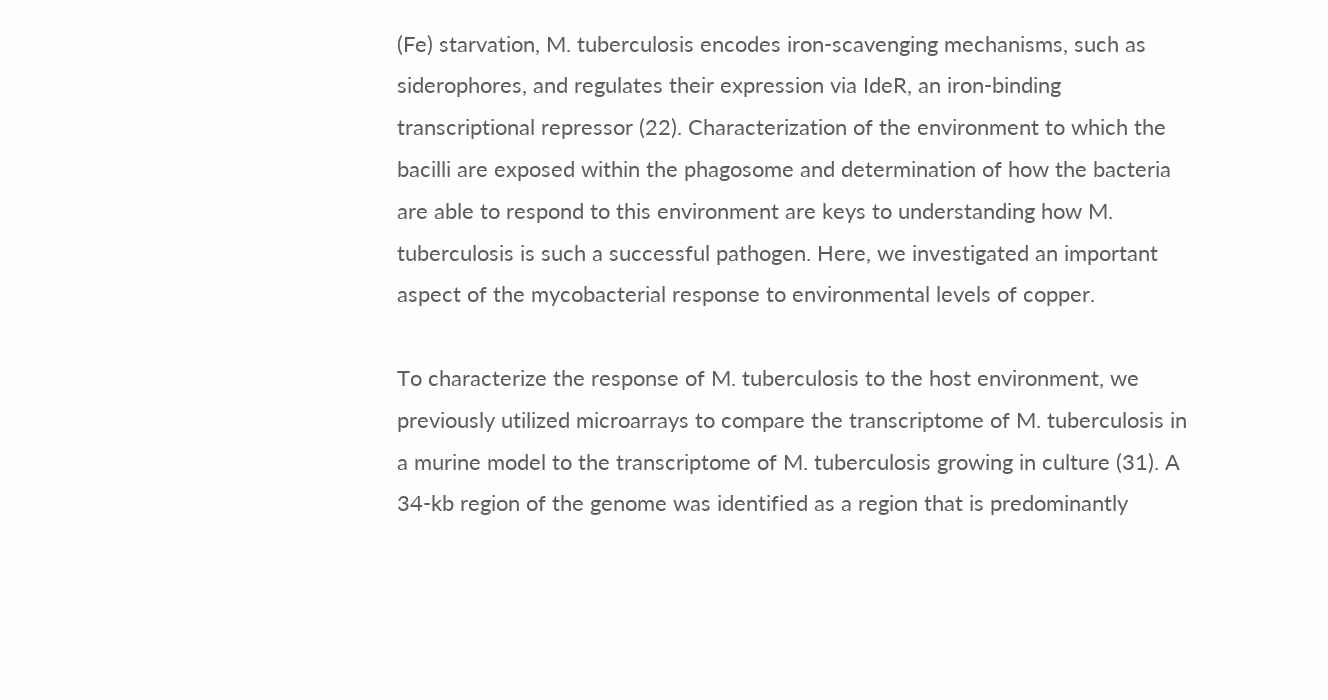(Fe) starvation, M. tuberculosis encodes iron-scavenging mechanisms, such as siderophores, and regulates their expression via IdeR, an iron-binding transcriptional repressor (22). Characterization of the environment to which the bacilli are exposed within the phagosome and determination of how the bacteria are able to respond to this environment are keys to understanding how M. tuberculosis is such a successful pathogen. Here, we investigated an important aspect of the mycobacterial response to environmental levels of copper.

To characterize the response of M. tuberculosis to the host environment, we previously utilized microarrays to compare the transcriptome of M. tuberculosis in a murine model to the transcriptome of M. tuberculosis growing in culture (31). A 34-kb region of the genome was identified as a region that is predominantly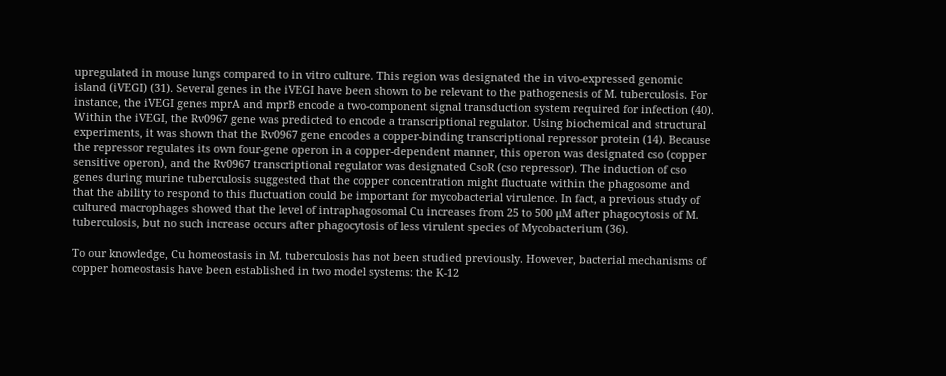upregulated in mouse lungs compared to in vitro culture. This region was designated the in vivo-expressed genomic island (iVEGI) (31). Several genes in the iVEGI have been shown to be relevant to the pathogenesis of M. tuberculosis. For instance, the iVEGI genes mprA and mprB encode a two-component signal transduction system required for infection (40). Within the iVEGI, the Rv0967 gene was predicted to encode a transcriptional regulator. Using biochemical and structural experiments, it was shown that the Rv0967 gene encodes a copper-binding transcriptional repressor protein (14). Because the repressor regulates its own four-gene operon in a copper-dependent manner, this operon was designated cso (copper sensitive operon), and the Rv0967 transcriptional regulator was designated CsoR (cso repressor). The induction of cso genes during murine tuberculosis suggested that the copper concentration might fluctuate within the phagosome and that the ability to respond to this fluctuation could be important for mycobacterial virulence. In fact, a previous study of cultured macrophages showed that the level of intraphagosomal Cu increases from 25 to 500 μM after phagocytosis of M. tuberculosis, but no such increase occurs after phagocytosis of less virulent species of Mycobacterium (36).

To our knowledge, Cu homeostasis in M. tuberculosis has not been studied previously. However, bacterial mechanisms of copper homeostasis have been established in two model systems: the K-12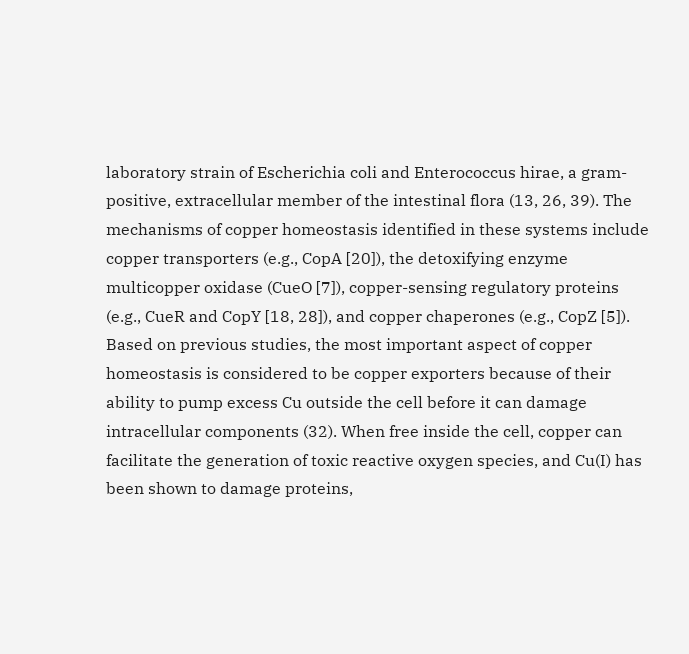laboratory strain of Escherichia coli and Enterococcus hirae, a gram-positive, extracellular member of the intestinal flora (13, 26, 39). The mechanisms of copper homeostasis identified in these systems include copper transporters (e.g., CopA [20]), the detoxifying enzyme multicopper oxidase (CueO [7]), copper-sensing regulatory proteins (e.g., CueR and CopY [18, 28]), and copper chaperones (e.g., CopZ [5]). Based on previous studies, the most important aspect of copper homeostasis is considered to be copper exporters because of their ability to pump excess Cu outside the cell before it can damage intracellular components (32). When free inside the cell, copper can facilitate the generation of toxic reactive oxygen species, and Cu(I) has been shown to damage proteins,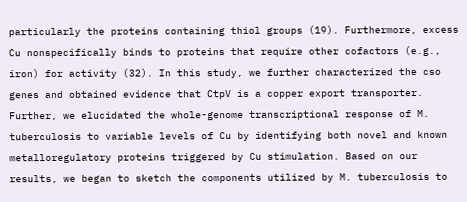particularly the proteins containing thiol groups (19). Furthermore, excess Cu nonspecifically binds to proteins that require other cofactors (e.g., iron) for activity (32). In this study, we further characterized the cso genes and obtained evidence that CtpV is a copper export transporter. Further, we elucidated the whole-genome transcriptional response of M. tuberculosis to variable levels of Cu by identifying both novel and known metalloregulatory proteins triggered by Cu stimulation. Based on our results, we began to sketch the components utilized by M. tuberculosis to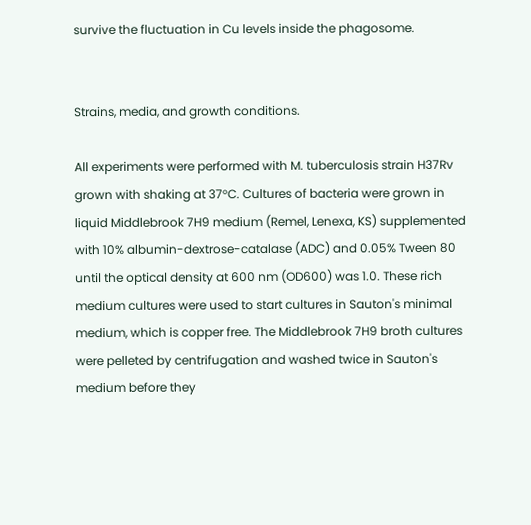survive the fluctuation in Cu levels inside the phagosome.


Strains, media, and growth conditions.

All experiments were performed with M. tuberculosis strain H37Rv grown with shaking at 37°C. Cultures of bacteria were grown in liquid Middlebrook 7H9 medium (Remel, Lenexa, KS) supplemented with 10% albumin-dextrose-catalase (ADC) and 0.05% Tween 80 until the optical density at 600 nm (OD600) was 1.0. These rich medium cultures were used to start cultures in Sauton's minimal medium, which is copper free. The Middlebrook 7H9 broth cultures were pelleted by centrifugation and washed twice in Sauton's medium before they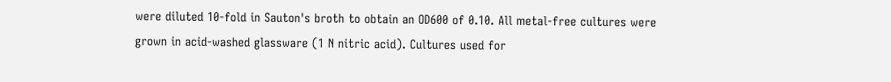were diluted 10-fold in Sauton's broth to obtain an OD600 of 0.10. All metal-free cultures were grown in acid-washed glassware (1 N nitric acid). Cultures used for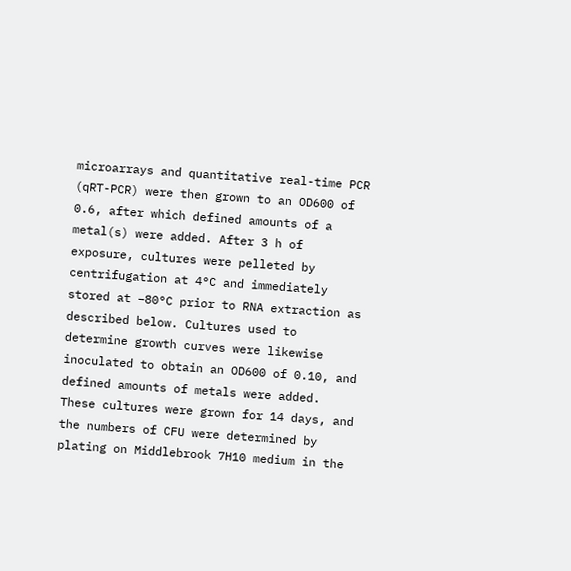microarrays and quantitative real-time PCR (qRT-PCR) were then grown to an OD600 of 0.6, after which defined amounts of a metal(s) were added. After 3 h of exposure, cultures were pelleted by centrifugation at 4°C and immediately stored at −80°C prior to RNA extraction as described below. Cultures used to determine growth curves were likewise inoculated to obtain an OD600 of 0.10, and defined amounts of metals were added. These cultures were grown for 14 days, and the numbers of CFU were determined by plating on Middlebrook 7H10 medium in the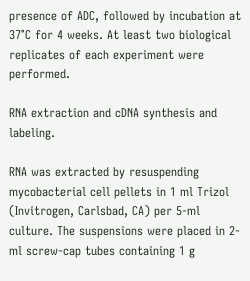presence of ADC, followed by incubation at 37°C for 4 weeks. At least two biological replicates of each experiment were performed.

RNA extraction and cDNA synthesis and labeling.

RNA was extracted by resuspending mycobacterial cell pellets in 1 ml Trizol (Invitrogen, Carlsbad, CA) per 5-ml culture. The suspensions were placed in 2-ml screw-cap tubes containing 1 g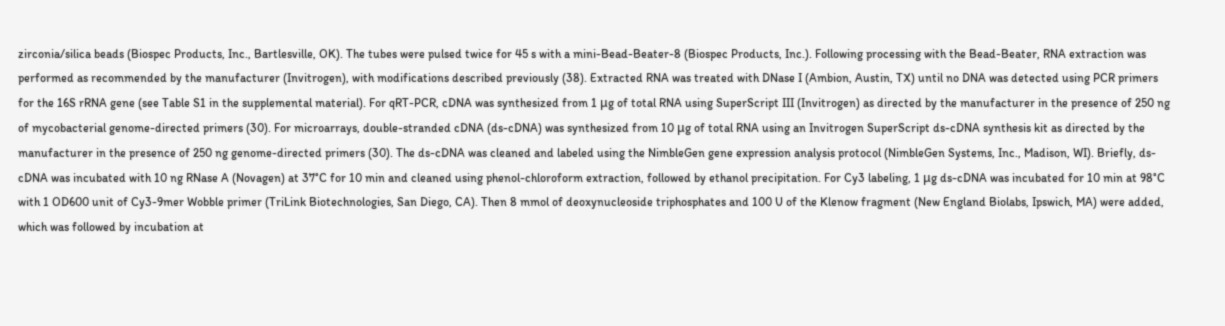zirconia/silica beads (Biospec Products, Inc., Bartlesville, OK). The tubes were pulsed twice for 45 s with a mini-Bead-Beater-8 (Biospec Products, Inc.). Following processing with the Bead-Beater, RNA extraction was performed as recommended by the manufacturer (Invitrogen), with modifications described previously (38). Extracted RNA was treated with DNase I (Ambion, Austin, TX) until no DNA was detected using PCR primers for the 16S rRNA gene (see Table S1 in the supplemental material). For qRT-PCR, cDNA was synthesized from 1 μg of total RNA using SuperScript III (Invitrogen) as directed by the manufacturer in the presence of 250 ng of mycobacterial genome-directed primers (30). For microarrays, double-stranded cDNA (ds-cDNA) was synthesized from 10 μg of total RNA using an Invitrogen SuperScript ds-cDNA synthesis kit as directed by the manufacturer in the presence of 250 ng genome-directed primers (30). The ds-cDNA was cleaned and labeled using the NimbleGen gene expression analysis protocol (NimbleGen Systems, Inc., Madison, WI). Briefly, ds-cDNA was incubated with 10 ng RNase A (Novagen) at 37°C for 10 min and cleaned using phenol-chloroform extraction, followed by ethanol precipitation. For Cy3 labeling, 1 μg ds-cDNA was incubated for 10 min at 98°C with 1 OD600 unit of Cy3-9mer Wobble primer (TriLink Biotechnologies, San Diego, CA). Then 8 mmol of deoxynucleoside triphosphates and 100 U of the Klenow fragment (New England Biolabs, Ipswich, MA) were added, which was followed by incubation at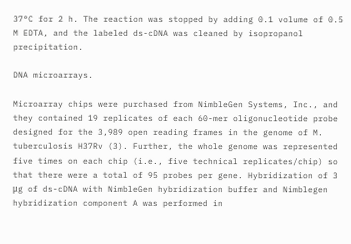37°C for 2 h. The reaction was stopped by adding 0.1 volume of 0.5 M EDTA, and the labeled ds-cDNA was cleaned by isopropanol precipitation.

DNA microarrays.

Microarray chips were purchased from NimbleGen Systems, Inc., and they contained 19 replicates of each 60-mer oligonucleotide probe designed for the 3,989 open reading frames in the genome of M. tuberculosis H37Rv (3). Further, the whole genome was represented five times on each chip (i.e., five technical replicates/chip) so that there were a total of 95 probes per gene. Hybridization of 3 μg of ds-cDNA with NimbleGen hybridization buffer and Nimblegen hybridization component A was performed in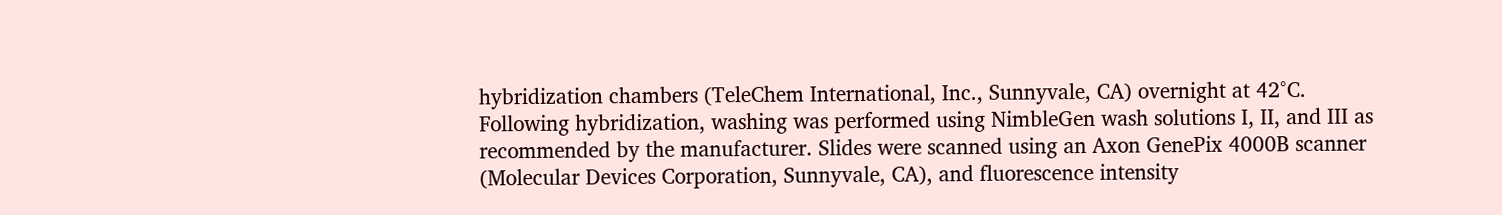hybridization chambers (TeleChem International, Inc., Sunnyvale, CA) overnight at 42°C. Following hybridization, washing was performed using NimbleGen wash solutions I, II, and III as recommended by the manufacturer. Slides were scanned using an Axon GenePix 4000B scanner (Molecular Devices Corporation, Sunnyvale, CA), and fluorescence intensity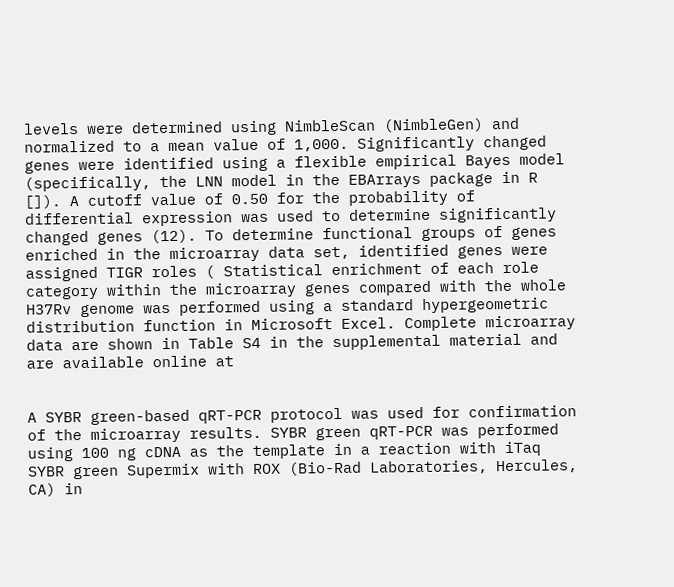levels were determined using NimbleScan (NimbleGen) and normalized to a mean value of 1,000. Significantly changed genes were identified using a flexible empirical Bayes model (specifically, the LNN model in the EBArrays package in R []). A cutoff value of 0.50 for the probability of differential expression was used to determine significantly changed genes (12). To determine functional groups of genes enriched in the microarray data set, identified genes were assigned TIGR roles ( Statistical enrichment of each role category within the microarray genes compared with the whole H37Rv genome was performed using a standard hypergeometric distribution function in Microsoft Excel. Complete microarray data are shown in Table S4 in the supplemental material and are available online at


A SYBR green-based qRT-PCR protocol was used for confirmation of the microarray results. SYBR green qRT-PCR was performed using 100 ng cDNA as the template in a reaction with iTaq SYBR green Supermix with ROX (Bio-Rad Laboratories, Hercules, CA) in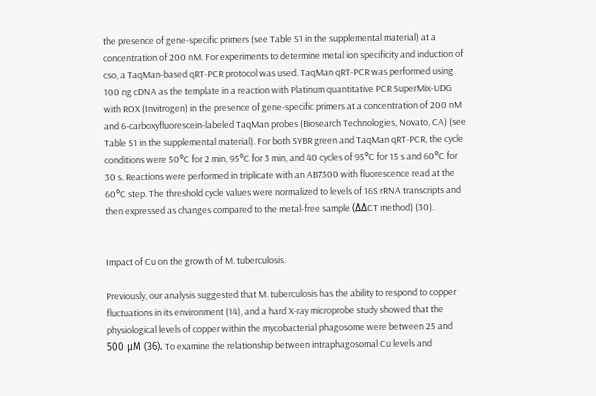the presence of gene-specific primers (see Table S1 in the supplemental material) at a concentration of 200 nM. For experiments to determine metal ion specificity and induction of cso, a TaqMan-based qRT-PCR protocol was used. TaqMan qRT-PCR was performed using 100 ng cDNA as the template in a reaction with Platinum quantitative PCR SuperMix-UDG with ROX (Invitrogen) in the presence of gene-specific primers at a concentration of 200 nM and 6-carboxyfluorescein-labeled TaqMan probes (Biosearch Technologies, Novato, CA) (see Table S1 in the supplemental material). For both SYBR green and TaqMan qRT-PCR, the cycle conditions were 50°C for 2 min, 95°C for 3 min, and 40 cycles of 95°C for 15 s and 60°C for 30 s. Reactions were performed in triplicate with an AB7300 with fluorescence read at the 60°C step. The threshold cycle values were normalized to levels of 16S rRNA transcripts and then expressed as changes compared to the metal-free sample (ΔΔCT method) (30).


Impact of Cu on the growth of M. tuberculosis.

Previously, our analysis suggested that M. tuberculosis has the ability to respond to copper fluctuations in its environment (14), and a hard X-ray microprobe study showed that the physiological levels of copper within the mycobacterial phagosome were between 25 and 500 μM (36). To examine the relationship between intraphagosomal Cu levels and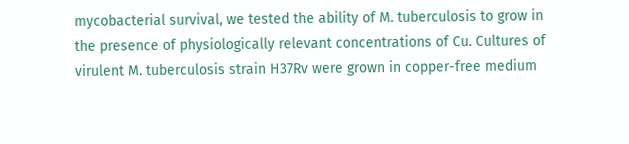mycobacterial survival, we tested the ability of M. tuberculosis to grow in the presence of physiologically relevant concentrations of Cu. Cultures of virulent M. tuberculosis strain H37Rv were grown in copper-free medium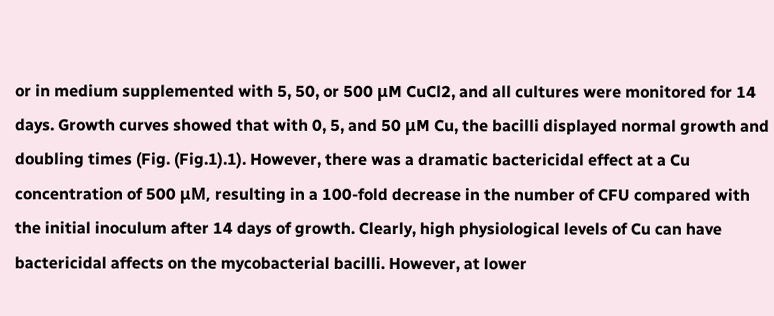or in medium supplemented with 5, 50, or 500 μM CuCl2, and all cultures were monitored for 14 days. Growth curves showed that with 0, 5, and 50 μM Cu, the bacilli displayed normal growth and doubling times (Fig. (Fig.1).1). However, there was a dramatic bactericidal effect at a Cu concentration of 500 μM, resulting in a 100-fold decrease in the number of CFU compared with the initial inoculum after 14 days of growth. Clearly, high physiological levels of Cu can have bactericidal affects on the mycobacterial bacilli. However, at lower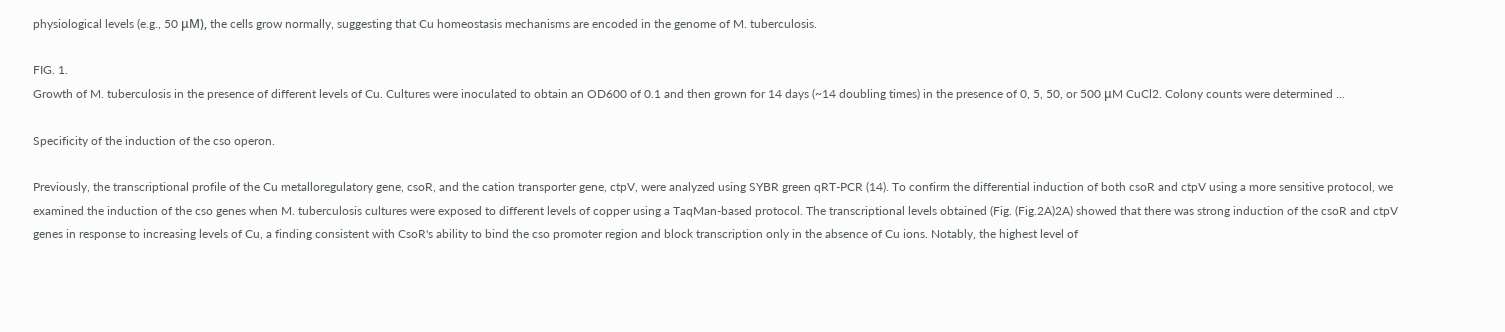physiological levels (e.g., 50 μM), the cells grow normally, suggesting that Cu homeostasis mechanisms are encoded in the genome of M. tuberculosis.

FIG. 1.
Growth of M. tuberculosis in the presence of different levels of Cu. Cultures were inoculated to obtain an OD600 of 0.1 and then grown for 14 days (~14 doubling times) in the presence of 0, 5, 50, or 500 μM CuCl2. Colony counts were determined ...

Specificity of the induction of the cso operon.

Previously, the transcriptional profile of the Cu metalloregulatory gene, csoR, and the cation transporter gene, ctpV, were analyzed using SYBR green qRT-PCR (14). To confirm the differential induction of both csoR and ctpV using a more sensitive protocol, we examined the induction of the cso genes when M. tuberculosis cultures were exposed to different levels of copper using a TaqMan-based protocol. The transcriptional levels obtained (Fig. (Fig.2A)2A) showed that there was strong induction of the csoR and ctpV genes in response to increasing levels of Cu, a finding consistent with CsoR's ability to bind the cso promoter region and block transcription only in the absence of Cu ions. Notably, the highest level of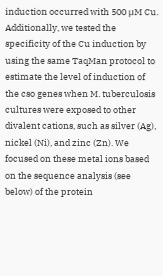induction occurred with 500 μM Cu. Additionally, we tested the specificity of the Cu induction by using the same TaqMan protocol to estimate the level of induction of the cso genes when M. tuberculosis cultures were exposed to other divalent cations, such as silver (Ag), nickel (Ni), and zinc (Zn). We focused on these metal ions based on the sequence analysis (see below) of the protein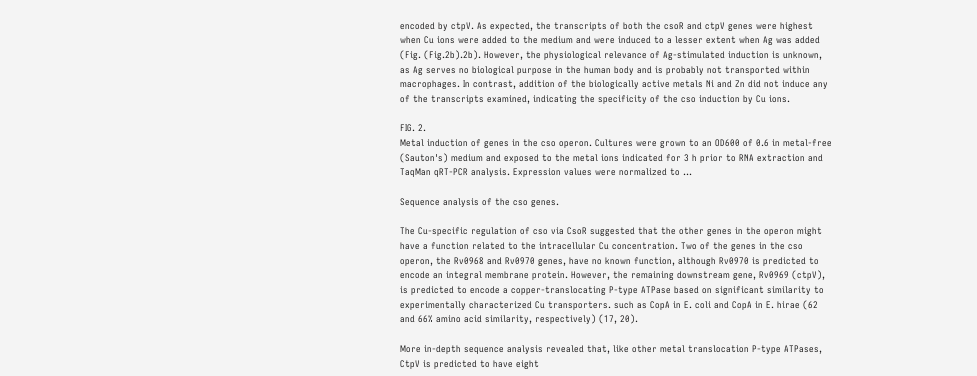encoded by ctpV. As expected, the transcripts of both the csoR and ctpV genes were highest when Cu ions were added to the medium and were induced to a lesser extent when Ag was added (Fig. (Fig.2b).2b). However, the physiological relevance of Ag-stimulated induction is unknown, as Ag serves no biological purpose in the human body and is probably not transported within macrophages. In contrast, addition of the biologically active metals Ni and Zn did not induce any of the transcripts examined, indicating the specificity of the cso induction by Cu ions.

FIG. 2.
Metal induction of genes in the cso operon. Cultures were grown to an OD600 of 0.6 in metal-free (Sauton's) medium and exposed to the metal ions indicated for 3 h prior to RNA extraction and TaqMan qRT-PCR analysis. Expression values were normalized to ...

Sequence analysis of the cso genes.

The Cu-specific regulation of cso via CsoR suggested that the other genes in the operon might have a function related to the intracellular Cu concentration. Two of the genes in the cso operon, the Rv0968 and Rv0970 genes, have no known function, although Rv0970 is predicted to encode an integral membrane protein. However, the remaining downstream gene, Rv0969 (ctpV), is predicted to encode a copper-translocating P-type ATPase based on significant similarity to experimentally characterized Cu transporters. such as CopA in E. coli and CopA in E. hirae (62 and 66% amino acid similarity, respectively) (17, 20).

More in-depth sequence analysis revealed that, like other metal translocation P-type ATPases, CtpV is predicted to have eight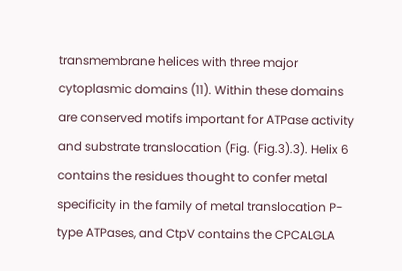transmembrane helices with three major cytoplasmic domains (11). Within these domains are conserved motifs important for ATPase activity and substrate translocation (Fig. (Fig.3).3). Helix 6 contains the residues thought to confer metal specificity in the family of metal translocation P-type ATPases, and CtpV contains the CPCALGLA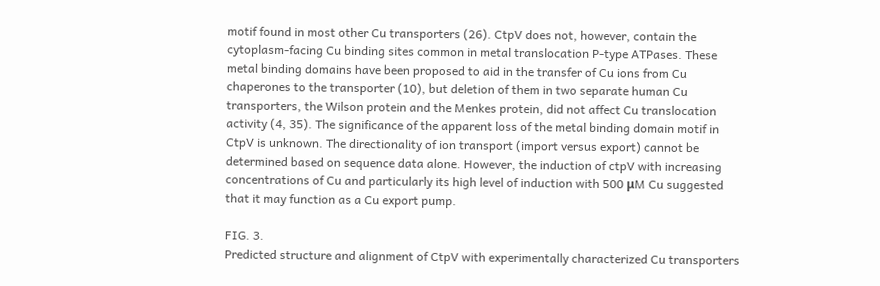motif found in most other Cu transporters (26). CtpV does not, however, contain the cytoplasm-facing Cu binding sites common in metal translocation P-type ATPases. These metal binding domains have been proposed to aid in the transfer of Cu ions from Cu chaperones to the transporter (10), but deletion of them in two separate human Cu transporters, the Wilson protein and the Menkes protein, did not affect Cu translocation activity (4, 35). The significance of the apparent loss of the metal binding domain motif in CtpV is unknown. The directionality of ion transport (import versus export) cannot be determined based on sequence data alone. However, the induction of ctpV with increasing concentrations of Cu and particularly its high level of induction with 500 μM Cu suggested that it may function as a Cu export pump.

FIG. 3.
Predicted structure and alignment of CtpV with experimentally characterized Cu transporters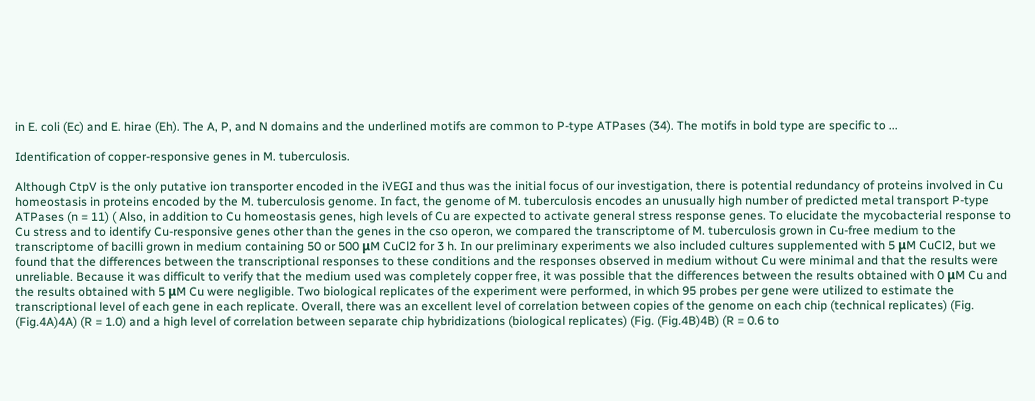in E. coli (Ec) and E. hirae (Eh). The A, P, and N domains and the underlined motifs are common to P-type ATPases (34). The motifs in bold type are specific to ...

Identification of copper-responsive genes in M. tuberculosis.

Although CtpV is the only putative ion transporter encoded in the iVEGI and thus was the initial focus of our investigation, there is potential redundancy of proteins involved in Cu homeostasis in proteins encoded by the M. tuberculosis genome. In fact, the genome of M. tuberculosis encodes an unusually high number of predicted metal transport P-type ATPases (n = 11) ( Also, in addition to Cu homeostasis genes, high levels of Cu are expected to activate general stress response genes. To elucidate the mycobacterial response to Cu stress and to identify Cu-responsive genes other than the genes in the cso operon, we compared the transcriptome of M. tuberculosis grown in Cu-free medium to the transcriptome of bacilli grown in medium containing 50 or 500 μM CuCl2 for 3 h. In our preliminary experiments we also included cultures supplemented with 5 μM CuCl2, but we found that the differences between the transcriptional responses to these conditions and the responses observed in medium without Cu were minimal and that the results were unreliable. Because it was difficult to verify that the medium used was completely copper free, it was possible that the differences between the results obtained with 0 μM Cu and the results obtained with 5 μM Cu were negligible. Two biological replicates of the experiment were performed, in which 95 probes per gene were utilized to estimate the transcriptional level of each gene in each replicate. Overall, there was an excellent level of correlation between copies of the genome on each chip (technical replicates) (Fig. (Fig.4A)4A) (R = 1.0) and a high level of correlation between separate chip hybridizations (biological replicates) (Fig. (Fig.4B)4B) (R = 0.6 to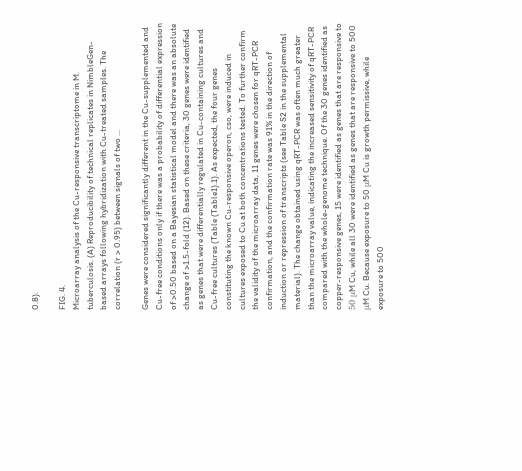0.8).

FIG. 4.
Microarray analysis of the Cu-responsive transcriptome in M. tuberculosis. (A) Reproducibility of technical replicates in NimbleGen-based arrays following hybridization with Cu-treated samples. The correlation (r > 0.95) between signals of two ...

Genes were considered significantly different in the Cu-supplemented and Cu-free conditions only if there was a probability of differential expression of >0.50 based on a Bayesian statistical model and there was an absolute change of >1.5-fold (12). Based on these criteria, 30 genes were identified as genes that were differentially regulated in Cu-containing cultures and Cu-free cultures (Table (Table1).1). As expected, the four genes constituting the known Cu-responsive operon, cso, were induced in cultures exposed to Cu at both concentrations tested. To further confirm the validity of the microarray data, 11 genes were chosen for qRT-PCR confirmation, and the confirmation rate was 91% in the direction of induction or repression of transcripts (see Table S2 in the supplemental material). The change obtained using qRT-PCR was often much greater than the microarray value, indicating the increased sensitivity of qRT-PCR compared with the whole-genome technique. Of the 30 genes identified as copper-responsive genes, 15 were identified as genes that are responsive to 50 μM Cu, while all 30 were identified as genes that are responsive to 500 μM Cu. Because exposure to 50 μM Cu is growth permissive, while exposure to 500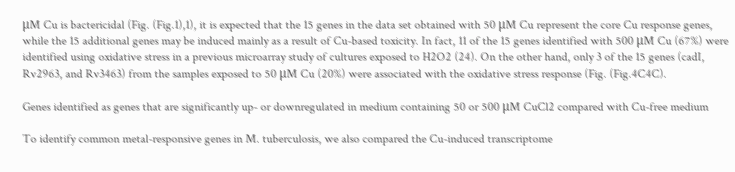μM Cu is bactericidal (Fig. (Fig.1),1), it is expected that the 15 genes in the data set obtained with 50 μM Cu represent the core Cu response genes, while the 15 additional genes may be induced mainly as a result of Cu-based toxicity. In fact, 11 of the 15 genes identified with 500 μM Cu (67%) were identified using oxidative stress in a previous microarray study of cultures exposed to H2O2 (24). On the other hand, only 3 of the 15 genes (cadI, Rv2963, and Rv3463) from the samples exposed to 50 μM Cu (20%) were associated with the oxidative stress response (Fig. (Fig.4C4C).

Genes identified as genes that are significantly up- or downregulated in medium containing 50 or 500 μM CuCl2 compared with Cu-free medium

To identify common metal-responsive genes in M. tuberculosis, we also compared the Cu-induced transcriptome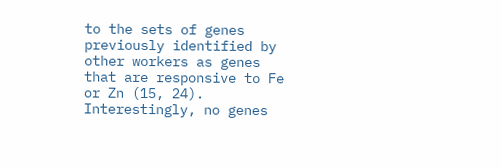to the sets of genes previously identified by other workers as genes that are responsive to Fe or Zn (15, 24). Interestingly, no genes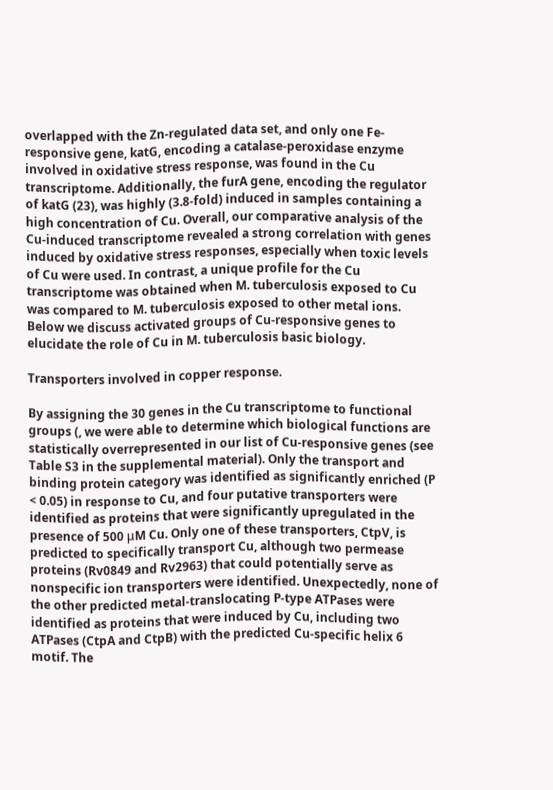overlapped with the Zn-regulated data set, and only one Fe-responsive gene, katG, encoding a catalase-peroxidase enzyme involved in oxidative stress response, was found in the Cu transcriptome. Additionally, the furA gene, encoding the regulator of katG (23), was highly (3.8-fold) induced in samples containing a high concentration of Cu. Overall, our comparative analysis of the Cu-induced transcriptome revealed a strong correlation with genes induced by oxidative stress responses, especially when toxic levels of Cu were used. In contrast, a unique profile for the Cu transcriptome was obtained when M. tuberculosis exposed to Cu was compared to M. tuberculosis exposed to other metal ions. Below we discuss activated groups of Cu-responsive genes to elucidate the role of Cu in M. tuberculosis basic biology.

Transporters involved in copper response.

By assigning the 30 genes in the Cu transcriptome to functional groups (, we were able to determine which biological functions are statistically overrepresented in our list of Cu-responsive genes (see Table S3 in the supplemental material). Only the transport and binding protein category was identified as significantly enriched (P < 0.05) in response to Cu, and four putative transporters were identified as proteins that were significantly upregulated in the presence of 500 μM Cu. Only one of these transporters, CtpV, is predicted to specifically transport Cu, although two permease proteins (Rv0849 and Rv2963) that could potentially serve as nonspecific ion transporters were identified. Unexpectedly, none of the other predicted metal-translocating P-type ATPases were identified as proteins that were induced by Cu, including two ATPases (CtpA and CtpB) with the predicted Cu-specific helix 6 motif. The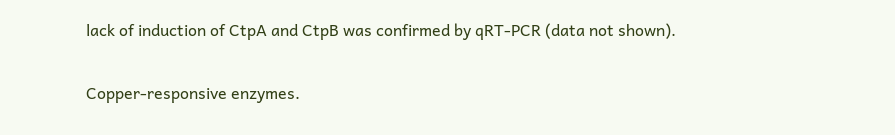lack of induction of CtpA and CtpB was confirmed by qRT-PCR (data not shown).

Copper-responsive enzymes.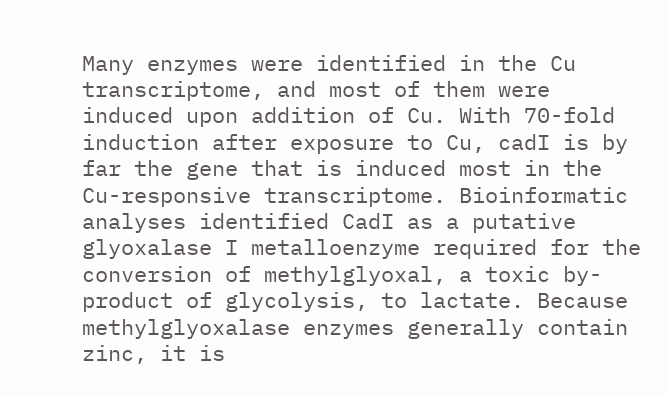Many enzymes were identified in the Cu transcriptome, and most of them were induced upon addition of Cu. With 70-fold induction after exposure to Cu, cadI is by far the gene that is induced most in the Cu-responsive transcriptome. Bioinformatic analyses identified CadI as a putative glyoxalase I metalloenzyme required for the conversion of methylglyoxal, a toxic by-product of glycolysis, to lactate. Because methylglyoxalase enzymes generally contain zinc, it is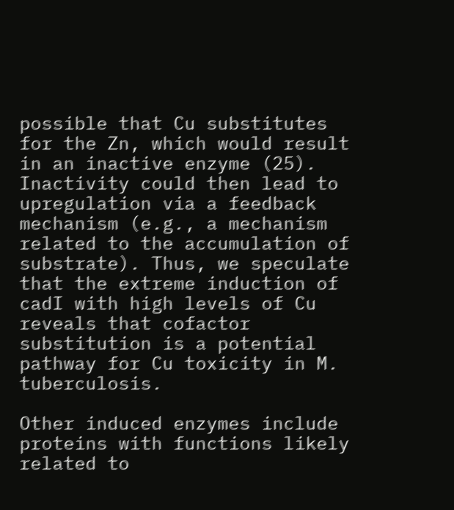possible that Cu substitutes for the Zn, which would result in an inactive enzyme (25). Inactivity could then lead to upregulation via a feedback mechanism (e.g., a mechanism related to the accumulation of substrate). Thus, we speculate that the extreme induction of cadI with high levels of Cu reveals that cofactor substitution is a potential pathway for Cu toxicity in M. tuberculosis.

Other induced enzymes include proteins with functions likely related to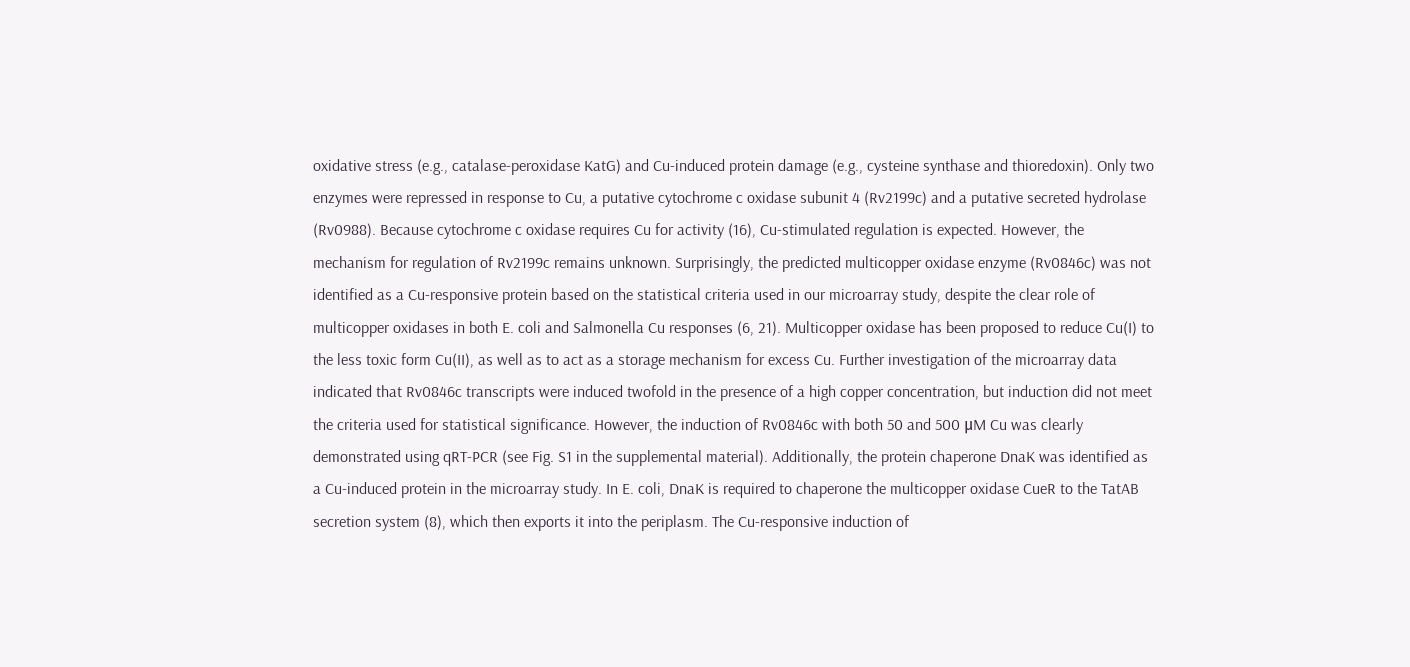oxidative stress (e.g., catalase-peroxidase KatG) and Cu-induced protein damage (e.g., cysteine synthase and thioredoxin). Only two enzymes were repressed in response to Cu, a putative cytochrome c oxidase subunit 4 (Rv2199c) and a putative secreted hydrolase (Rv0988). Because cytochrome c oxidase requires Cu for activity (16), Cu-stimulated regulation is expected. However, the mechanism for regulation of Rv2199c remains unknown. Surprisingly, the predicted multicopper oxidase enzyme (Rv0846c) was not identified as a Cu-responsive protein based on the statistical criteria used in our microarray study, despite the clear role of multicopper oxidases in both E. coli and Salmonella Cu responses (6, 21). Multicopper oxidase has been proposed to reduce Cu(I) to the less toxic form Cu(II), as well as to act as a storage mechanism for excess Cu. Further investigation of the microarray data indicated that Rv0846c transcripts were induced twofold in the presence of a high copper concentration, but induction did not meet the criteria used for statistical significance. However, the induction of Rv0846c with both 50 and 500 μM Cu was clearly demonstrated using qRT-PCR (see Fig. S1 in the supplemental material). Additionally, the protein chaperone DnaK was identified as a Cu-induced protein in the microarray study. In E. coli, DnaK is required to chaperone the multicopper oxidase CueR to the TatAB secretion system (8), which then exports it into the periplasm. The Cu-responsive induction of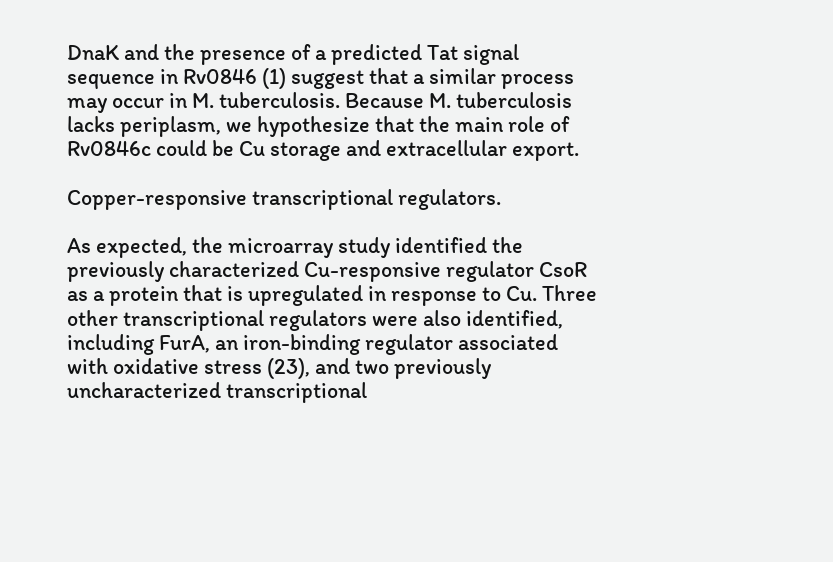DnaK and the presence of a predicted Tat signal sequence in Rv0846 (1) suggest that a similar process may occur in M. tuberculosis. Because M. tuberculosis lacks periplasm, we hypothesize that the main role of Rv0846c could be Cu storage and extracellular export.

Copper-responsive transcriptional regulators.

As expected, the microarray study identified the previously characterized Cu-responsive regulator CsoR as a protein that is upregulated in response to Cu. Three other transcriptional regulators were also identified, including FurA, an iron-binding regulator associated with oxidative stress (23), and two previously uncharacterized transcriptional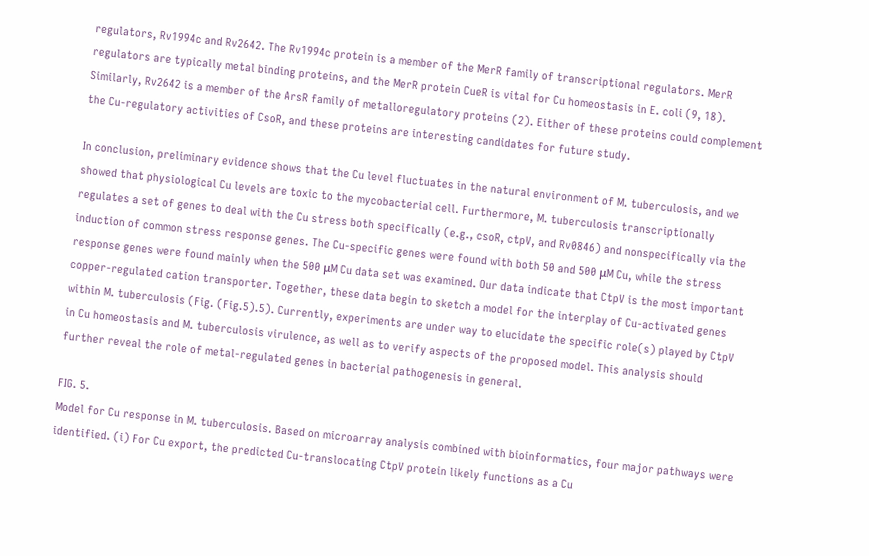regulators, Rv1994c and Rv2642. The Rv1994c protein is a member of the MerR family of transcriptional regulators. MerR regulators are typically metal binding proteins, and the MerR protein CueR is vital for Cu homeostasis in E. coli (9, 18). Similarly, Rv2642 is a member of the ArsR family of metalloregulatory proteins (2). Either of these proteins could complement the Cu-regulatory activities of CsoR, and these proteins are interesting candidates for future study.

In conclusion, preliminary evidence shows that the Cu level fluctuates in the natural environment of M. tuberculosis, and we showed that physiological Cu levels are toxic to the mycobacterial cell. Furthermore, M. tuberculosis transcriptionally regulates a set of genes to deal with the Cu stress both specifically (e.g., csoR, ctpV, and Rv0846) and nonspecifically via the induction of common stress response genes. The Cu-specific genes were found with both 50 and 500 μM Cu, while the stress response genes were found mainly when the 500 μM Cu data set was examined. Our data indicate that CtpV is the most important copper-regulated cation transporter. Together, these data begin to sketch a model for the interplay of Cu-activated genes within M. tuberculosis (Fig. (Fig.5).5). Currently, experiments are under way to elucidate the specific role(s) played by CtpV in Cu homeostasis and M. tuberculosis virulence, as well as to verify aspects of the proposed model. This analysis should further reveal the role of metal-regulated genes in bacterial pathogenesis in general.

FIG. 5.
Model for Cu response in M. tuberculosis. Based on microarray analysis combined with bioinformatics, four major pathways were identified. (i) For Cu export, the predicted Cu-translocating CtpV protein likely functions as a Cu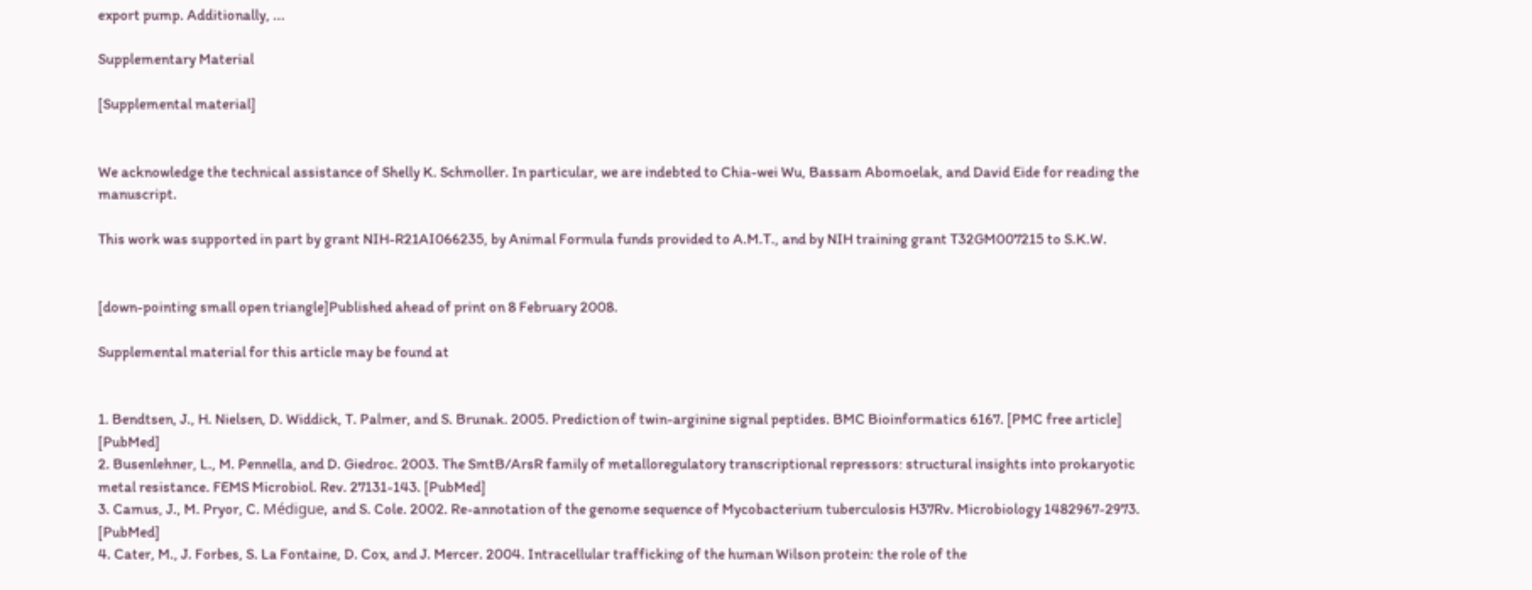export pump. Additionally, ...

Supplementary Material

[Supplemental material]


We acknowledge the technical assistance of Shelly K. Schmoller. In particular, we are indebted to Chia-wei Wu, Bassam Abomoelak, and David Eide for reading the manuscript.

This work was supported in part by grant NIH-R21AI066235, by Animal Formula funds provided to A.M.T., and by NIH training grant T32GM007215 to S.K.W.


[down-pointing small open triangle]Published ahead of print on 8 February 2008.

Supplemental material for this article may be found at


1. Bendtsen, J., H. Nielsen, D. Widdick, T. Palmer, and S. Brunak. 2005. Prediction of twin-arginine signal peptides. BMC Bioinformatics 6167. [PMC free article] [PubMed]
2. Busenlehner, L., M. Pennella, and D. Giedroc. 2003. The SmtB/ArsR family of metalloregulatory transcriptional repressors: structural insights into prokaryotic metal resistance. FEMS Microbiol. Rev. 27131-143. [PubMed]
3. Camus, J., M. Pryor, C. Médigue, and S. Cole. 2002. Re-annotation of the genome sequence of Mycobacterium tuberculosis H37Rv. Microbiology 1482967-2973. [PubMed]
4. Cater, M., J. Forbes, S. La Fontaine, D. Cox, and J. Mercer. 2004. Intracellular trafficking of the human Wilson protein: the role of the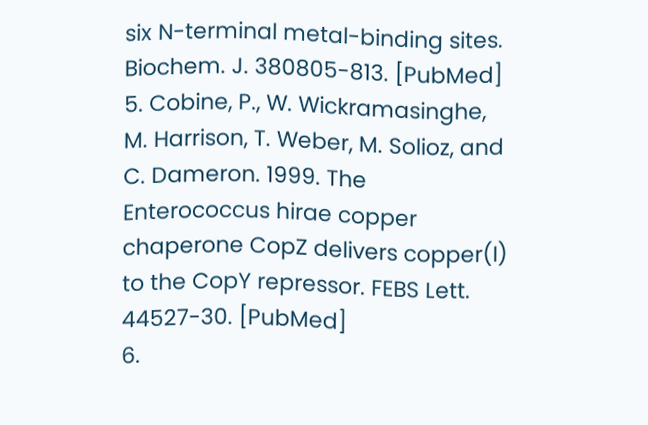six N-terminal metal-binding sites. Biochem. J. 380805-813. [PubMed]
5. Cobine, P., W. Wickramasinghe, M. Harrison, T. Weber, M. Solioz, and C. Dameron. 1999. The Enterococcus hirae copper chaperone CopZ delivers copper(I) to the CopY repressor. FEBS Lett. 44527-30. [PubMed]
6.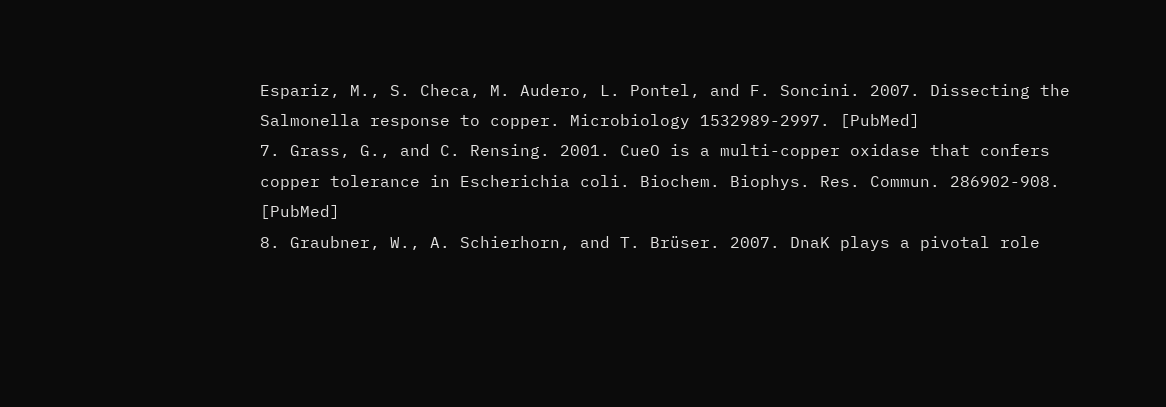Espariz, M., S. Checa, M. Audero, L. Pontel, and F. Soncini. 2007. Dissecting the Salmonella response to copper. Microbiology 1532989-2997. [PubMed]
7. Grass, G., and C. Rensing. 2001. CueO is a multi-copper oxidase that confers copper tolerance in Escherichia coli. Biochem. Biophys. Res. Commun. 286902-908. [PubMed]
8. Graubner, W., A. Schierhorn, and T. Brüser. 2007. DnaK plays a pivotal role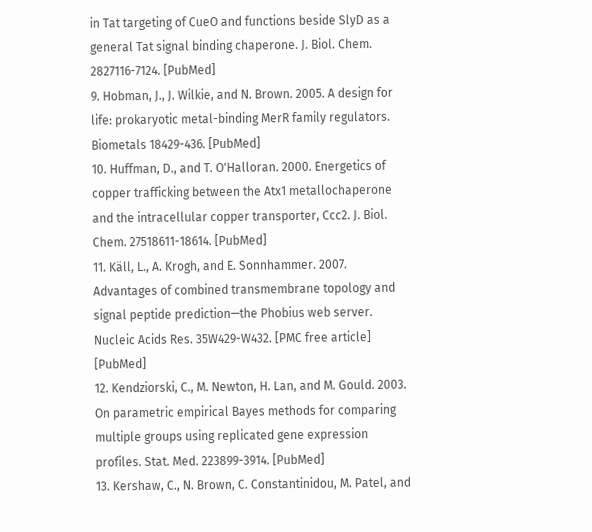in Tat targeting of CueO and functions beside SlyD as a general Tat signal binding chaperone. J. Biol. Chem. 2827116-7124. [PubMed]
9. Hobman, J., J. Wilkie, and N. Brown. 2005. A design for life: prokaryotic metal-binding MerR family regulators. Biometals 18429-436. [PubMed]
10. Huffman, D., and T. O'Halloran. 2000. Energetics of copper trafficking between the Atx1 metallochaperone and the intracellular copper transporter, Ccc2. J. Biol. Chem. 27518611-18614. [PubMed]
11. Käll, L., A. Krogh, and E. Sonnhammer. 2007. Advantages of combined transmembrane topology and signal peptide prediction—the Phobius web server. Nucleic Acids Res. 35W429-W432. [PMC free article] [PubMed]
12. Kendziorski, C., M. Newton, H. Lan, and M. Gould. 2003. On parametric empirical Bayes methods for comparing multiple groups using replicated gene expression profiles. Stat. Med. 223899-3914. [PubMed]
13. Kershaw, C., N. Brown, C. Constantinidou, M. Patel, and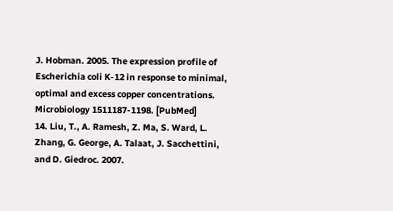J. Hobman. 2005. The expression profile of Escherichia coli K-12 in response to minimal, optimal and excess copper concentrations. Microbiology 1511187-1198. [PubMed]
14. Liu, T., A. Ramesh, Z. Ma, S. Ward, L. Zhang, G. George, A. Talaat, J. Sacchettini, and D. Giedroc. 2007.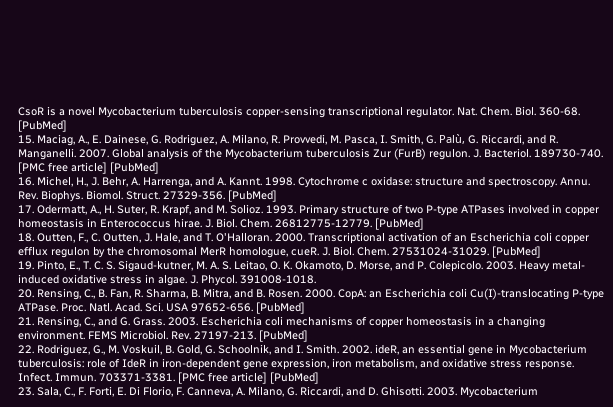CsoR is a novel Mycobacterium tuberculosis copper-sensing transcriptional regulator. Nat. Chem. Biol. 360-68. [PubMed]
15. Maciag, A., E. Dainese, G. Rodriguez, A. Milano, R. Provvedi, M. Pasca, I. Smith, G. Palù, G. Riccardi, and R. Manganelli. 2007. Global analysis of the Mycobacterium tuberculosis Zur (FurB) regulon. J. Bacteriol. 189730-740. [PMC free article] [PubMed]
16. Michel, H., J. Behr, A. Harrenga, and A. Kannt. 1998. Cytochrome c oxidase: structure and spectroscopy. Annu. Rev. Biophys. Biomol. Struct. 27329-356. [PubMed]
17. Odermatt, A., H. Suter, R. Krapf, and M. Solioz. 1993. Primary structure of two P-type ATPases involved in copper homeostasis in Enterococcus hirae. J. Biol. Chem. 26812775-12779. [PubMed]
18. Outten, F., C. Outten, J. Hale, and T. O'Halloran. 2000. Transcriptional activation of an Escherichia coli copper efflux regulon by the chromosomal MerR homologue, cueR. J. Biol. Chem. 27531024-31029. [PubMed]
19. Pinto, E., T. C. S. Sigaud-kutner, M. A. S. Leitao, O. K. Okamoto, D. Morse, and P. Colepicolo. 2003. Heavy metal-induced oxidative stress in algae. J. Phycol. 391008-1018.
20. Rensing, C., B. Fan, R. Sharma, B. Mitra, and B. Rosen. 2000. CopA: an Escherichia coli Cu(I)-translocating P-type ATPase. Proc. Natl. Acad. Sci. USA 97652-656. [PubMed]
21. Rensing, C., and G. Grass. 2003. Escherichia coli mechanisms of copper homeostasis in a changing environment. FEMS Microbiol. Rev. 27197-213. [PubMed]
22. Rodriguez, G., M. Voskuil, B. Gold, G. Schoolnik, and I. Smith. 2002. ideR, an essential gene in Mycobacterium tuberculosis: role of IdeR in iron-dependent gene expression, iron metabolism, and oxidative stress response. Infect. Immun. 703371-3381. [PMC free article] [PubMed]
23. Sala, C., F. Forti, E. Di Florio, F. Canneva, A. Milano, G. Riccardi, and D. Ghisotti. 2003. Mycobacterium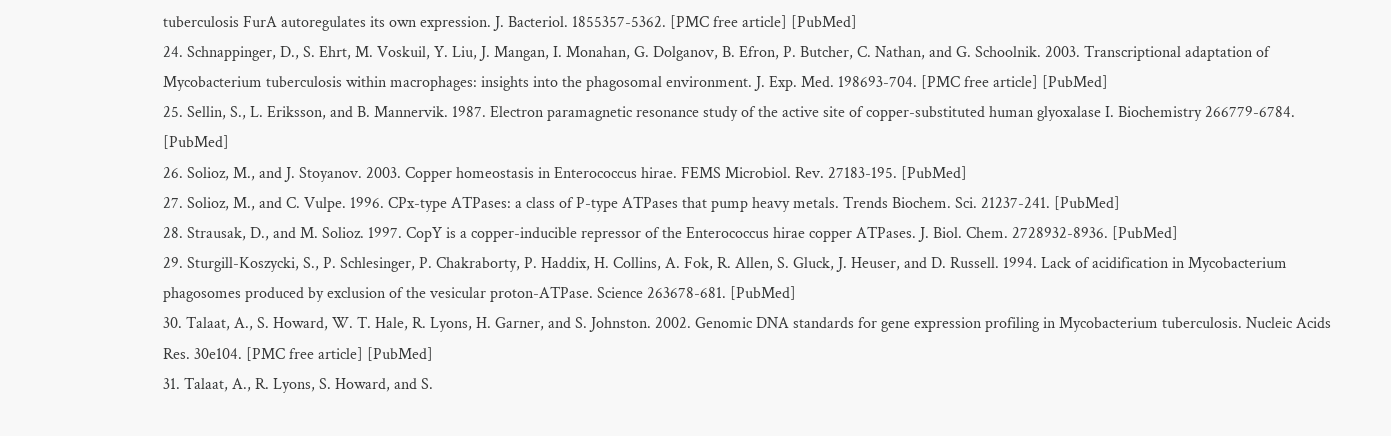tuberculosis FurA autoregulates its own expression. J. Bacteriol. 1855357-5362. [PMC free article] [PubMed]
24. Schnappinger, D., S. Ehrt, M. Voskuil, Y. Liu, J. Mangan, I. Monahan, G. Dolganov, B. Efron, P. Butcher, C. Nathan, and G. Schoolnik. 2003. Transcriptional adaptation of Mycobacterium tuberculosis within macrophages: insights into the phagosomal environment. J. Exp. Med. 198693-704. [PMC free article] [PubMed]
25. Sellin, S., L. Eriksson, and B. Mannervik. 1987. Electron paramagnetic resonance study of the active site of copper-substituted human glyoxalase I. Biochemistry 266779-6784. [PubMed]
26. Solioz, M., and J. Stoyanov. 2003. Copper homeostasis in Enterococcus hirae. FEMS Microbiol. Rev. 27183-195. [PubMed]
27. Solioz, M., and C. Vulpe. 1996. CPx-type ATPases: a class of P-type ATPases that pump heavy metals. Trends Biochem. Sci. 21237-241. [PubMed]
28. Strausak, D., and M. Solioz. 1997. CopY is a copper-inducible repressor of the Enterococcus hirae copper ATPases. J. Biol. Chem. 2728932-8936. [PubMed]
29. Sturgill-Koszycki, S., P. Schlesinger, P. Chakraborty, P. Haddix, H. Collins, A. Fok, R. Allen, S. Gluck, J. Heuser, and D. Russell. 1994. Lack of acidification in Mycobacterium phagosomes produced by exclusion of the vesicular proton-ATPase. Science 263678-681. [PubMed]
30. Talaat, A., S. Howard, W. T. Hale, R. Lyons, H. Garner, and S. Johnston. 2002. Genomic DNA standards for gene expression profiling in Mycobacterium tuberculosis. Nucleic Acids Res. 30e104. [PMC free article] [PubMed]
31. Talaat, A., R. Lyons, S. Howard, and S.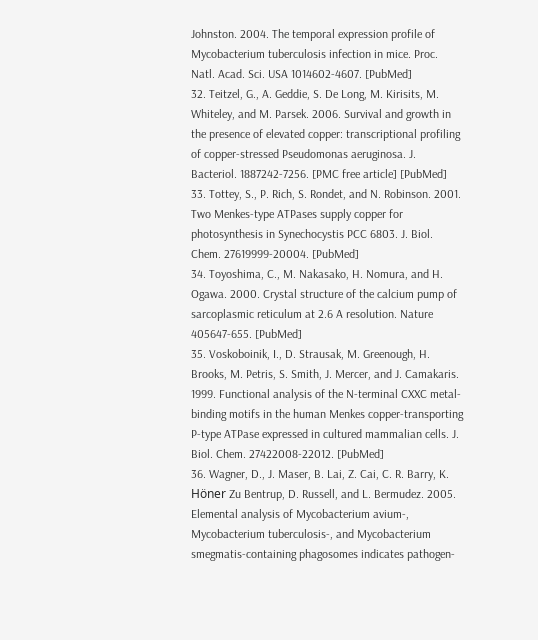Johnston. 2004. The temporal expression profile of Mycobacterium tuberculosis infection in mice. Proc. Natl. Acad. Sci. USA 1014602-4607. [PubMed]
32. Teitzel, G., A. Geddie, S. De Long, M. Kirisits, M. Whiteley, and M. Parsek. 2006. Survival and growth in the presence of elevated copper: transcriptional profiling of copper-stressed Pseudomonas aeruginosa. J. Bacteriol. 1887242-7256. [PMC free article] [PubMed]
33. Tottey, S., P. Rich, S. Rondet, and N. Robinson. 2001. Two Menkes-type ATPases supply copper for photosynthesis in Synechocystis PCC 6803. J. Biol. Chem. 27619999-20004. [PubMed]
34. Toyoshima, C., M. Nakasako, H. Nomura, and H. Ogawa. 2000. Crystal structure of the calcium pump of sarcoplasmic reticulum at 2.6 A resolution. Nature 405647-655. [PubMed]
35. Voskoboinik, I., D. Strausak, M. Greenough, H. Brooks, M. Petris, S. Smith, J. Mercer, and J. Camakaris. 1999. Functional analysis of the N-terminal CXXC metal-binding motifs in the human Menkes copper-transporting P-type ATPase expressed in cultured mammalian cells. J. Biol. Chem. 27422008-22012. [PubMed]
36. Wagner, D., J. Maser, B. Lai, Z. Cai, C. R. Barry, K. Höner Zu Bentrup, D. Russell, and L. Bermudez. 2005. Elemental analysis of Mycobacterium avium-, Mycobacterium tuberculosis-, and Mycobacterium smegmatis-containing phagosomes indicates pathogen-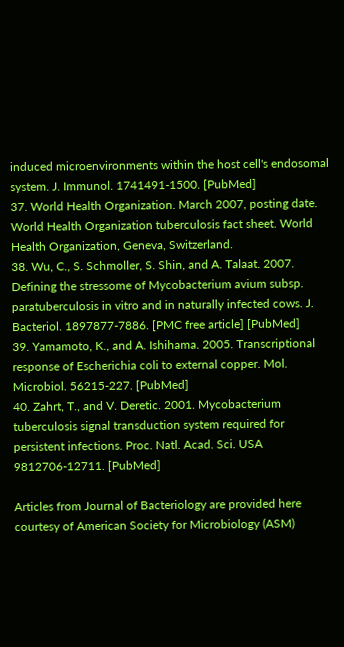induced microenvironments within the host cell's endosomal system. J. Immunol. 1741491-1500. [PubMed]
37. World Health Organization. March 2007, posting date. World Health Organization tuberculosis fact sheet. World Health Organization, Geneva, Switzerland.
38. Wu, C., S. Schmoller, S. Shin, and A. Talaat. 2007. Defining the stressome of Mycobacterium avium subsp. paratuberculosis in vitro and in naturally infected cows. J. Bacteriol. 1897877-7886. [PMC free article] [PubMed]
39. Yamamoto, K., and A. Ishihama. 2005. Transcriptional response of Escherichia coli to external copper. Mol. Microbiol. 56215-227. [PubMed]
40. Zahrt, T., and V. Deretic. 2001. Mycobacterium tuberculosis signal transduction system required for persistent infections. Proc. Natl. Acad. Sci. USA 9812706-12711. [PubMed]

Articles from Journal of Bacteriology are provided here courtesy of American Society for Microbiology (ASM)